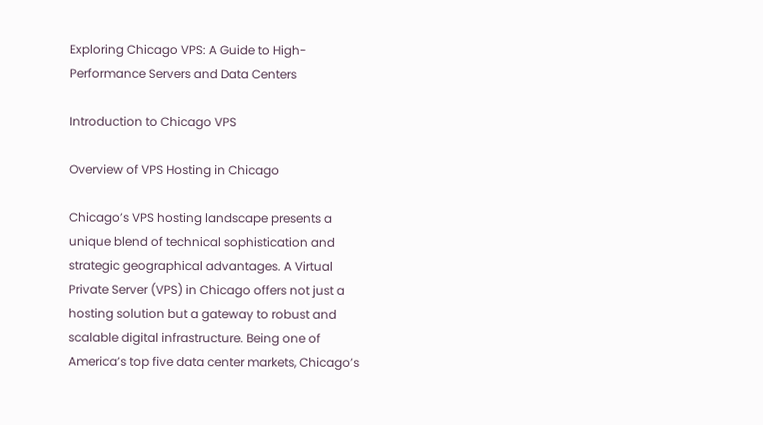Exploring Chicago VPS: A Guide to High-Performance Servers and Data Centers

Introduction to Chicago VPS

Overview of VPS Hosting in Chicago

Chicago’s VPS hosting landscape presents a unique blend of technical sophistication and strategic geographical advantages. A Virtual Private Server (VPS) in Chicago offers not just a hosting solution but a gateway to robust and scalable digital infrastructure. Being one of America’s top five data center markets, Chicago’s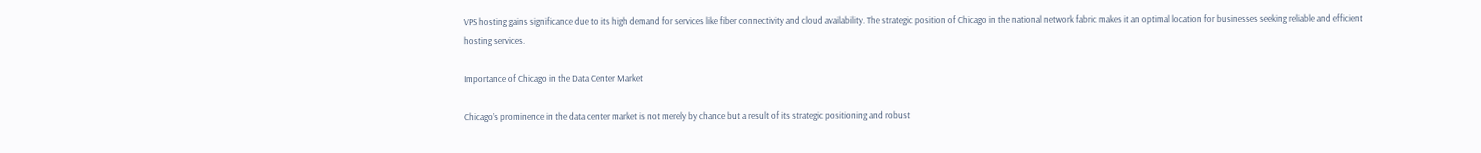VPS hosting gains significance due to its high demand for services like fiber connectivity and cloud availability. The strategic position of Chicago in the national network fabric makes it an optimal location for businesses seeking reliable and efficient hosting services.

Importance of Chicago in the Data Center Market

Chicago’s prominence in the data center market is not merely by chance but a result of its strategic positioning and robust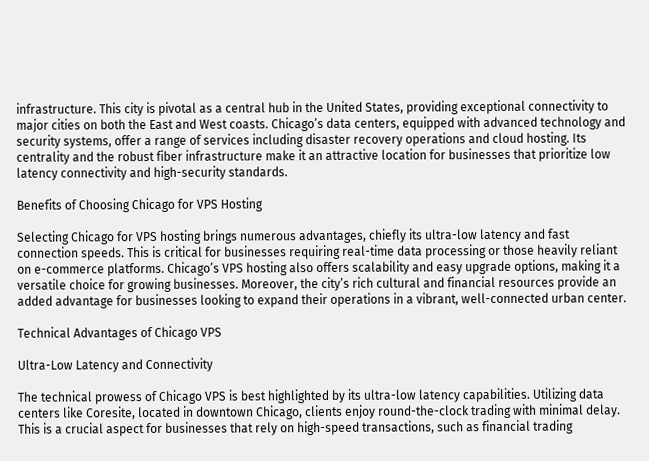infrastructure. This city is pivotal as a central hub in the United States, providing exceptional connectivity to major cities on both the East and West coasts. Chicago’s data centers, equipped with advanced technology and security systems, offer a range of services including disaster recovery operations and cloud hosting. Its centrality and the robust fiber infrastructure make it an attractive location for businesses that prioritize low latency connectivity and high-security standards.

Benefits of Choosing Chicago for VPS Hosting

Selecting Chicago for VPS hosting brings numerous advantages, chiefly its ultra-low latency and fast connection speeds. This is critical for businesses requiring real-time data processing or those heavily reliant on e-commerce platforms. Chicago’s VPS hosting also offers scalability and easy upgrade options, making it a versatile choice for growing businesses. Moreover, the city’s rich cultural and financial resources provide an added advantage for businesses looking to expand their operations in a vibrant, well-connected urban center.

Technical Advantages of Chicago VPS

Ultra-Low Latency and Connectivity

The technical prowess of Chicago VPS is best highlighted by its ultra-low latency capabilities. Utilizing data centers like Coresite, located in downtown Chicago, clients enjoy round-the-clock trading with minimal delay. This is a crucial aspect for businesses that rely on high-speed transactions, such as financial trading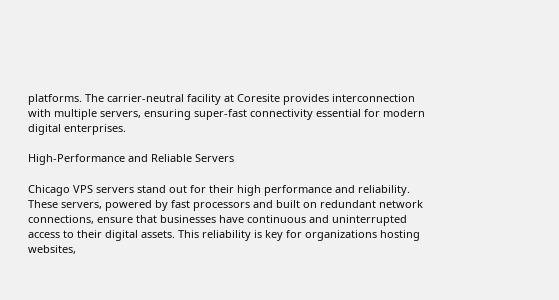platforms. The carrier-neutral facility at Coresite provides interconnection with multiple servers, ensuring super-fast connectivity essential for modern digital enterprises.

High-Performance and Reliable Servers

Chicago VPS servers stand out for their high performance and reliability. These servers, powered by fast processors and built on redundant network connections, ensure that businesses have continuous and uninterrupted access to their digital assets. This reliability is key for organizations hosting websites,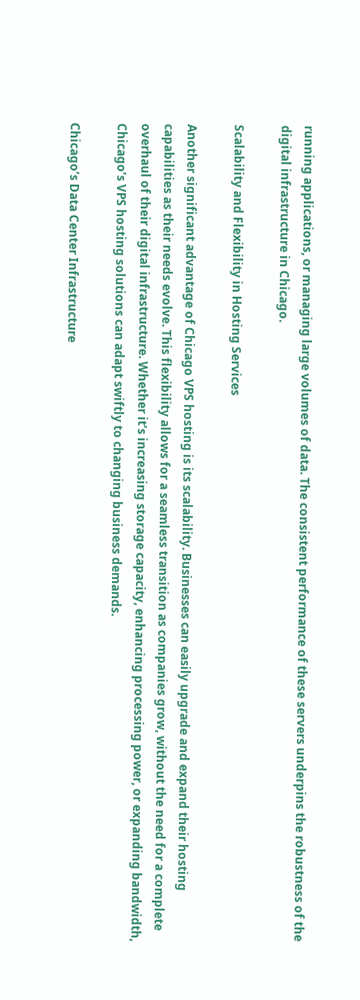running applications, or managing large volumes of data. The consistent performance of these servers underpins the robustness of the digital infrastructure in Chicago.

Scalability and Flexibility in Hosting Services

Another significant advantage of Chicago VPS hosting is its scalability. Businesses can easily upgrade and expand their hosting capabilities as their needs evolve. This flexibility allows for a seamless transition as companies grow, without the need for a complete overhaul of their digital infrastructure. Whether it’s increasing storage capacity, enhancing processing power, or expanding bandwidth, Chicago’s VPS hosting solutions can adapt swiftly to changing business demands.

Chicago’s Data Center Infrastructure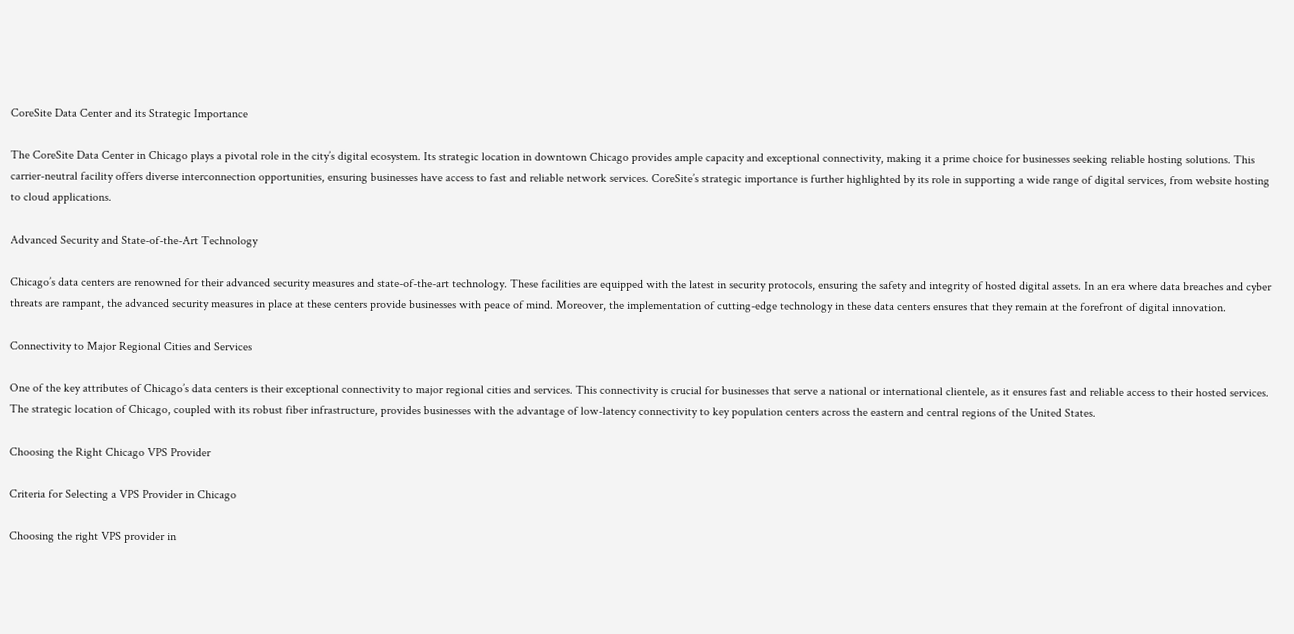CoreSite Data Center and its Strategic Importance

The CoreSite Data Center in Chicago plays a pivotal role in the city’s digital ecosystem. Its strategic location in downtown Chicago provides ample capacity and exceptional connectivity, making it a prime choice for businesses seeking reliable hosting solutions. This carrier-neutral facility offers diverse interconnection opportunities, ensuring businesses have access to fast and reliable network services. CoreSite’s strategic importance is further highlighted by its role in supporting a wide range of digital services, from website hosting to cloud applications.

Advanced Security and State-of-the-Art Technology

Chicago’s data centers are renowned for their advanced security measures and state-of-the-art technology. These facilities are equipped with the latest in security protocols, ensuring the safety and integrity of hosted digital assets. In an era where data breaches and cyber threats are rampant, the advanced security measures in place at these centers provide businesses with peace of mind. Moreover, the implementation of cutting-edge technology in these data centers ensures that they remain at the forefront of digital innovation.

Connectivity to Major Regional Cities and Services

One of the key attributes of Chicago’s data centers is their exceptional connectivity to major regional cities and services. This connectivity is crucial for businesses that serve a national or international clientele, as it ensures fast and reliable access to their hosted services. The strategic location of Chicago, coupled with its robust fiber infrastructure, provides businesses with the advantage of low-latency connectivity to key population centers across the eastern and central regions of the United States.

Choosing the Right Chicago VPS Provider

Criteria for Selecting a VPS Provider in Chicago

Choosing the right VPS provider in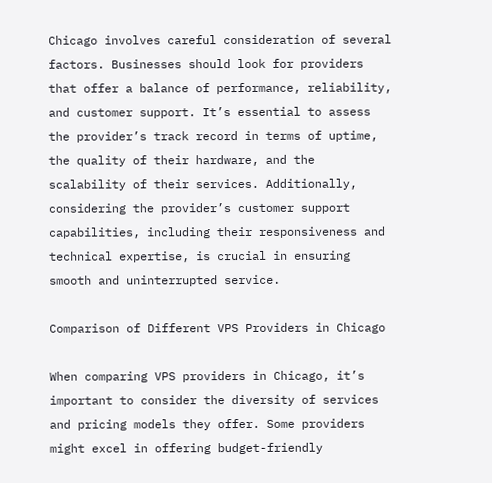Chicago involves careful consideration of several factors. Businesses should look for providers that offer a balance of performance, reliability, and customer support. It’s essential to assess the provider’s track record in terms of uptime, the quality of their hardware, and the scalability of their services. Additionally, considering the provider’s customer support capabilities, including their responsiveness and technical expertise, is crucial in ensuring smooth and uninterrupted service.

Comparison of Different VPS Providers in Chicago

When comparing VPS providers in Chicago, it’s important to consider the diversity of services and pricing models they offer. Some providers might excel in offering budget-friendly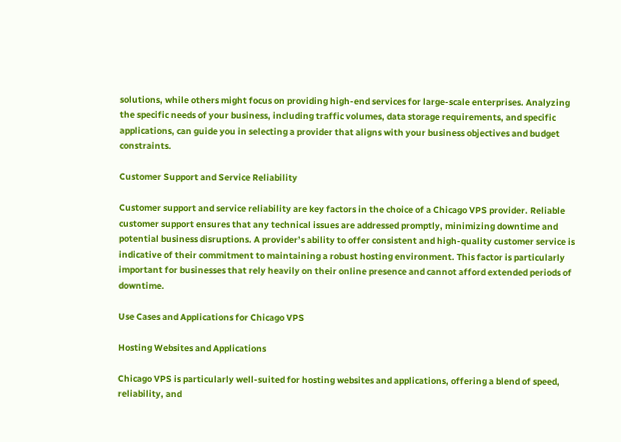solutions, while others might focus on providing high-end services for large-scale enterprises. Analyzing the specific needs of your business, including traffic volumes, data storage requirements, and specific applications, can guide you in selecting a provider that aligns with your business objectives and budget constraints.

Customer Support and Service Reliability

Customer support and service reliability are key factors in the choice of a Chicago VPS provider. Reliable customer support ensures that any technical issues are addressed promptly, minimizing downtime and potential business disruptions. A provider’s ability to offer consistent and high-quality customer service is indicative of their commitment to maintaining a robust hosting environment. This factor is particularly important for businesses that rely heavily on their online presence and cannot afford extended periods of downtime.

Use Cases and Applications for Chicago VPS

Hosting Websites and Applications

Chicago VPS is particularly well-suited for hosting websites and applications, offering a blend of speed, reliability, and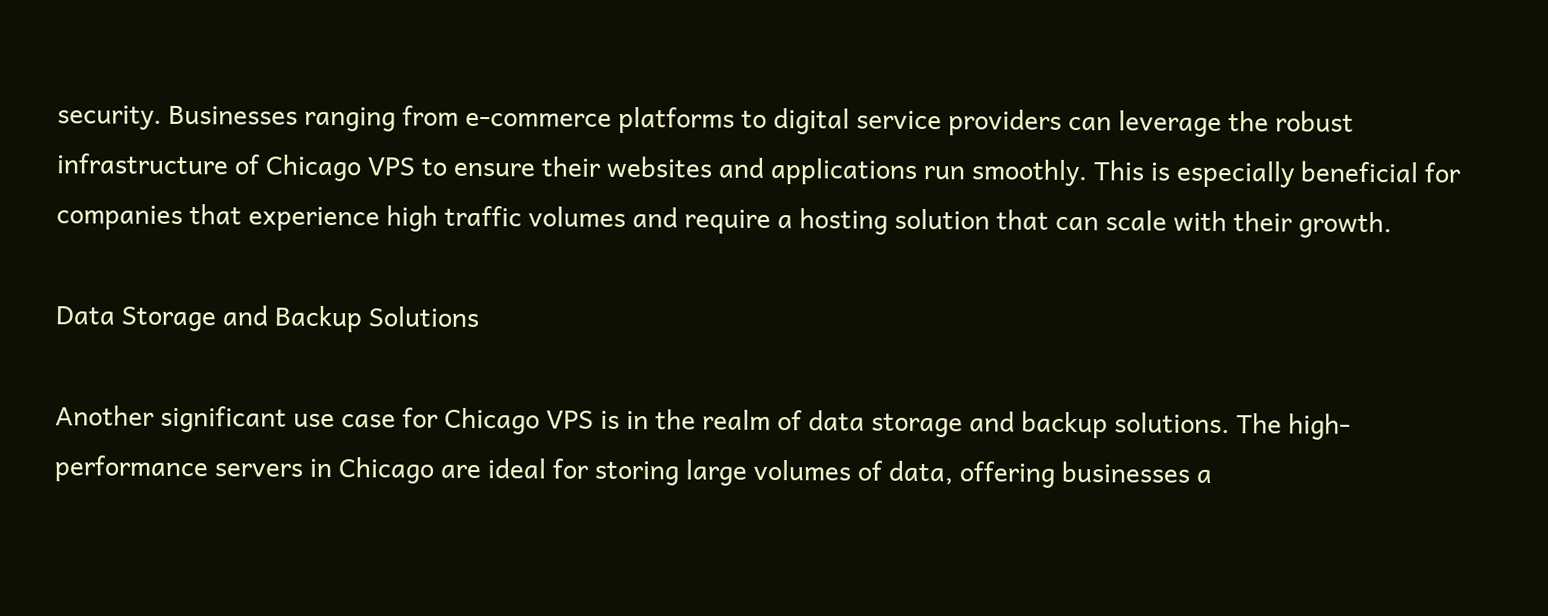security. Businesses ranging from e-commerce platforms to digital service providers can leverage the robust infrastructure of Chicago VPS to ensure their websites and applications run smoothly. This is especially beneficial for companies that experience high traffic volumes and require a hosting solution that can scale with their growth.

Data Storage and Backup Solutions

Another significant use case for Chicago VPS is in the realm of data storage and backup solutions. The high-performance servers in Chicago are ideal for storing large volumes of data, offering businesses a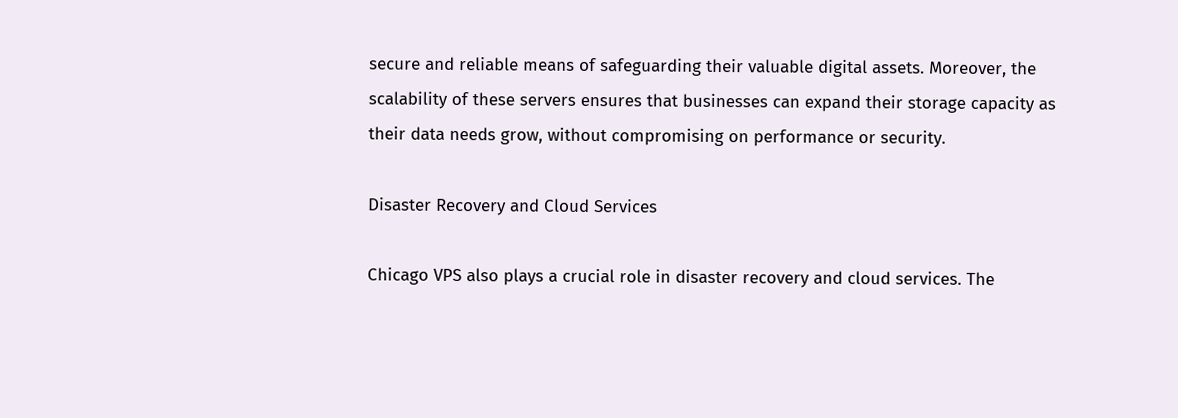secure and reliable means of safeguarding their valuable digital assets. Moreover, the scalability of these servers ensures that businesses can expand their storage capacity as their data needs grow, without compromising on performance or security.

Disaster Recovery and Cloud Services

Chicago VPS also plays a crucial role in disaster recovery and cloud services. The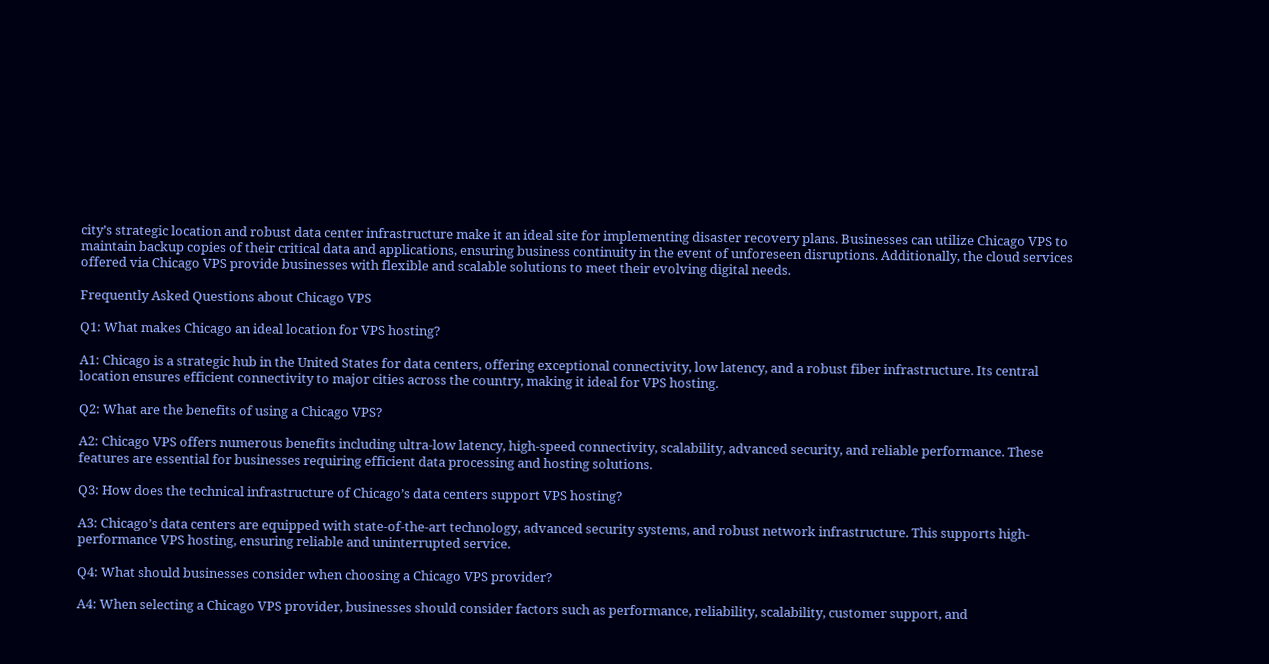city’s strategic location and robust data center infrastructure make it an ideal site for implementing disaster recovery plans. Businesses can utilize Chicago VPS to maintain backup copies of their critical data and applications, ensuring business continuity in the event of unforeseen disruptions. Additionally, the cloud services offered via Chicago VPS provide businesses with flexible and scalable solutions to meet their evolving digital needs.

Frequently Asked Questions about Chicago VPS

Q1: What makes Chicago an ideal location for VPS hosting?

A1: Chicago is a strategic hub in the United States for data centers, offering exceptional connectivity, low latency, and a robust fiber infrastructure. Its central location ensures efficient connectivity to major cities across the country, making it ideal for VPS hosting.

Q2: What are the benefits of using a Chicago VPS?

A2: Chicago VPS offers numerous benefits including ultra-low latency, high-speed connectivity, scalability, advanced security, and reliable performance. These features are essential for businesses requiring efficient data processing and hosting solutions.

Q3: How does the technical infrastructure of Chicago’s data centers support VPS hosting?

A3: Chicago’s data centers are equipped with state-of-the-art technology, advanced security systems, and robust network infrastructure. This supports high-performance VPS hosting, ensuring reliable and uninterrupted service.

Q4: What should businesses consider when choosing a Chicago VPS provider?

A4: When selecting a Chicago VPS provider, businesses should consider factors such as performance, reliability, scalability, customer support, and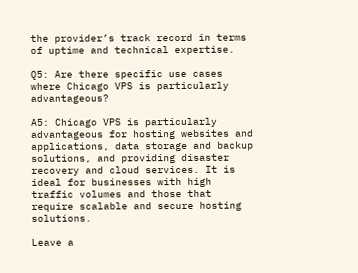the provider’s track record in terms of uptime and technical expertise.

Q5: Are there specific use cases where Chicago VPS is particularly advantageous?

A5: Chicago VPS is particularly advantageous for hosting websites and applications, data storage and backup solutions, and providing disaster recovery and cloud services. It is ideal for businesses with high traffic volumes and those that require scalable and secure hosting solutions.

Leave a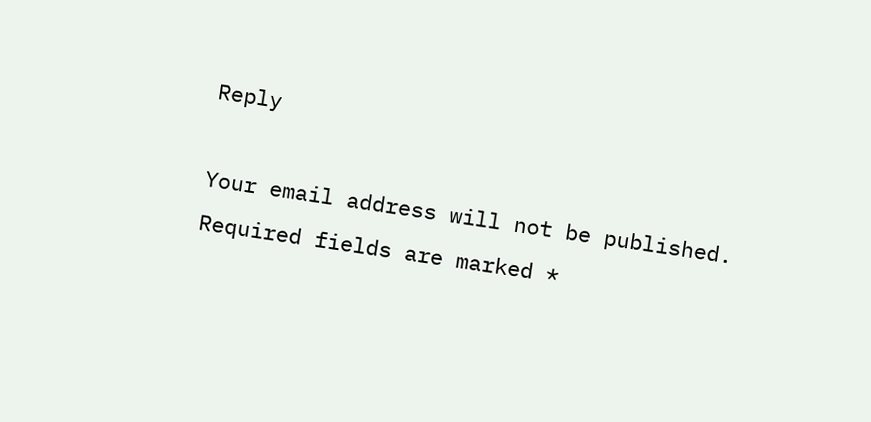Reply

Your email address will not be published. Required fields are marked *